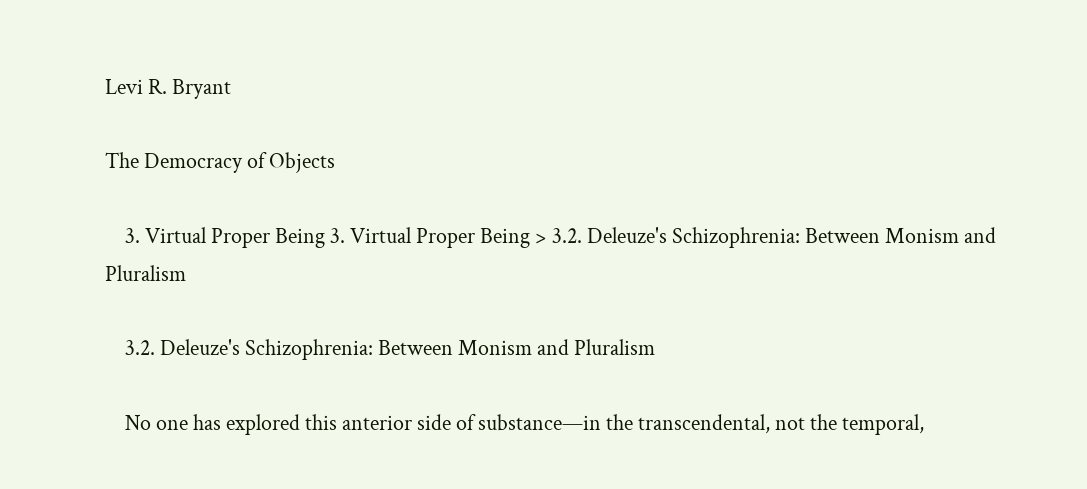Levi R. Bryant

The Democracy of Objects

    3. Virtual Proper Being 3. Virtual Proper Being > 3.2. Deleuze's Schizophrenia: Between Monism and Pluralism

    3.2. Deleuze's Schizophrenia: Between Monism and Pluralism

    No one has explored this anterior side of substance—in the transcendental, not the temporal,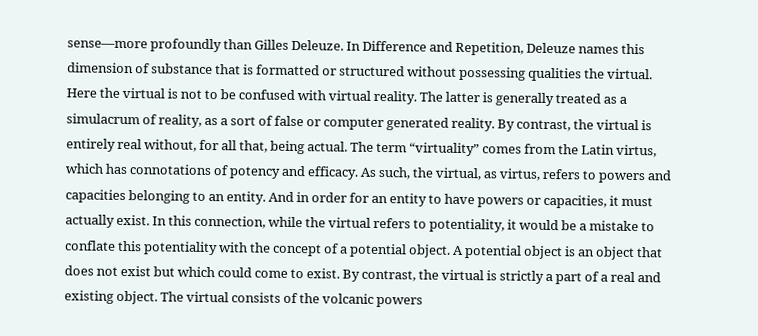sense—more profoundly than Gilles Deleuze. In Difference and Repetition, Deleuze names this dimension of substance that is formatted or structured without possessing qualities the virtual. Here the virtual is not to be confused with virtual reality. The latter is generally treated as a simulacrum of reality, as a sort of false or computer generated reality. By contrast, the virtual is entirely real without, for all that, being actual. The term “virtuality” comes from the Latin virtus, which has connotations of potency and efficacy. As such, the virtual, as virtus, refers to powers and capacities belonging to an entity. And in order for an entity to have powers or capacities, it must actually exist. In this connection, while the virtual refers to potentiality, it would be a mistake to conflate this potentiality with the concept of a potential object. A potential object is an object that does not exist but which could come to exist. By contrast, the virtual is strictly a part of a real and existing object. The virtual consists of the volcanic powers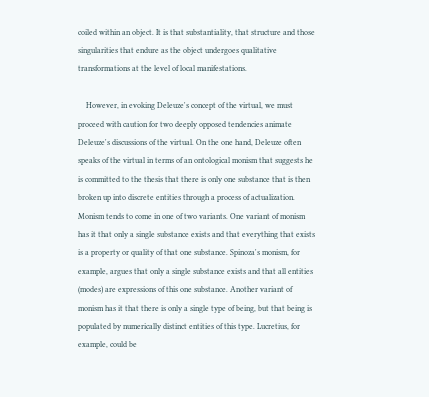coiled within an object. It is that substantiality, that structure and those singularities that endure as the object undergoes qualitative transformations at the level of local manifestations.

    However, in evoking Deleuze's concept of the virtual, we must proceed with caution for two deeply opposed tendencies animate Deleuze's discussions of the virtual. On the one hand, Deleuze often speaks of the virtual in terms of an ontological monism that suggests he is committed to the thesis that there is only one substance that is then broken up into discrete entities through a process of actualization. Monism tends to come in one of two variants. One variant of monism has it that only a single substance exists and that everything that exists is a property or quality of that one substance. Spinoza's monism, for example, argues that only a single substance exists and that all entities (modes) are expressions of this one substance. Another variant of monism has it that there is only a single type of being, but that being is populated by numerically distinct entities of this type. Lucretius, for example, could be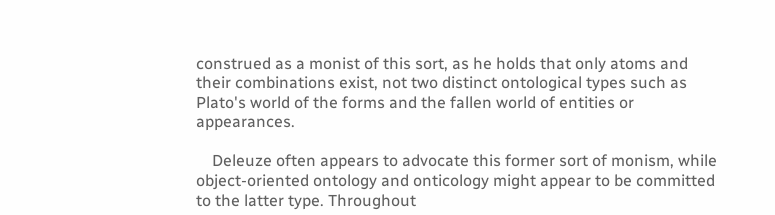construed as a monist of this sort, as he holds that only atoms and their combinations exist, not two distinct ontological types such as Plato's world of the forms and the fallen world of entities or appearances.

    Deleuze often appears to advocate this former sort of monism, while object-oriented ontology and onticology might appear to be committed to the latter type. Throughout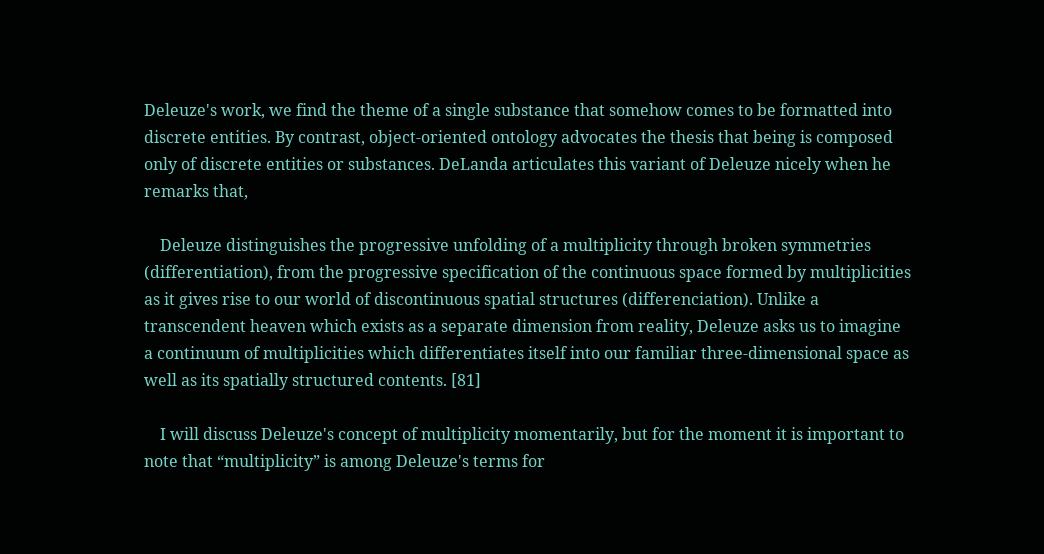Deleuze's work, we find the theme of a single substance that somehow comes to be formatted into discrete entities. By contrast, object-oriented ontology advocates the thesis that being is composed only of discrete entities or substances. DeLanda articulates this variant of Deleuze nicely when he remarks that,

    Deleuze distinguishes the progressive unfolding of a multiplicity through broken symmetries (differentiation), from the progressive specification of the continuous space formed by multiplicities as it gives rise to our world of discontinuous spatial structures (differenciation). Unlike a transcendent heaven which exists as a separate dimension from reality, Deleuze asks us to imagine a continuum of multiplicities which differentiates itself into our familiar three-dimensional space as well as its spatially structured contents. [81]

    I will discuss Deleuze's concept of multiplicity momentarily, but for the moment it is important to note that “multiplicity” is among Deleuze's terms for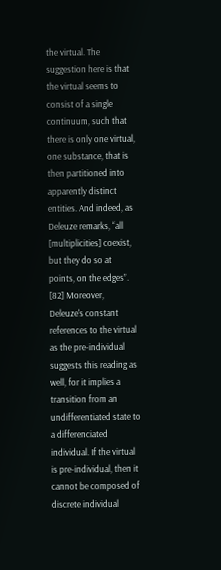the virtual. The suggestion here is that the virtual seems to consist of a single continuum, such that there is only one virtual, one substance, that is then partitioned into apparently distinct entities. And indeed, as Deleuze remarks, “all [multiplicities] coexist, but they do so at points, on the edges”. [82] Moreover, Deleuze's constant references to the virtual as the pre-individual suggests this reading as well, for it implies a transition from an undifferentiated state to a differenciated individual. If the virtual is pre-individual, then it cannot be composed of discrete individual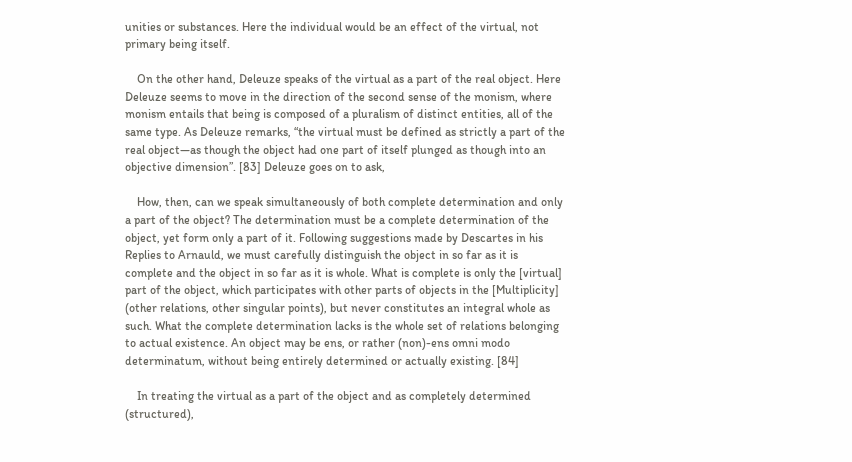unities or substances. Here the individual would be an effect of the virtual, not primary being itself.

    On the other hand, Deleuze speaks of the virtual as a part of the real object. Here Deleuze seems to move in the direction of the second sense of the monism, where monism entails that being is composed of a pluralism of distinct entities, all of the same type. As Deleuze remarks, “the virtual must be defined as strictly a part of the real object—as though the object had one part of itself plunged as though into an objective dimension”. [83] Deleuze goes on to ask,

    How, then, can we speak simultaneously of both complete determination and only a part of the object? The determination must be a complete determination of the object, yet form only a part of it. Following suggestions made by Descartes in his Replies to Arnauld, we must carefully distinguish the object in so far as it is complete and the object in so far as it is whole. What is complete is only the [virtual] part of the object, which participates with other parts of objects in the [Multiplicity] (other relations, other singular points), but never constitutes an integral whole as such. What the complete determination lacks is the whole set of relations belonging to actual existence. An object may be ens, or rather (non)-ens omni modo determinatum, without being entirely determined or actually existing. [84]

    In treating the virtual as a part of the object and as completely determined (structured),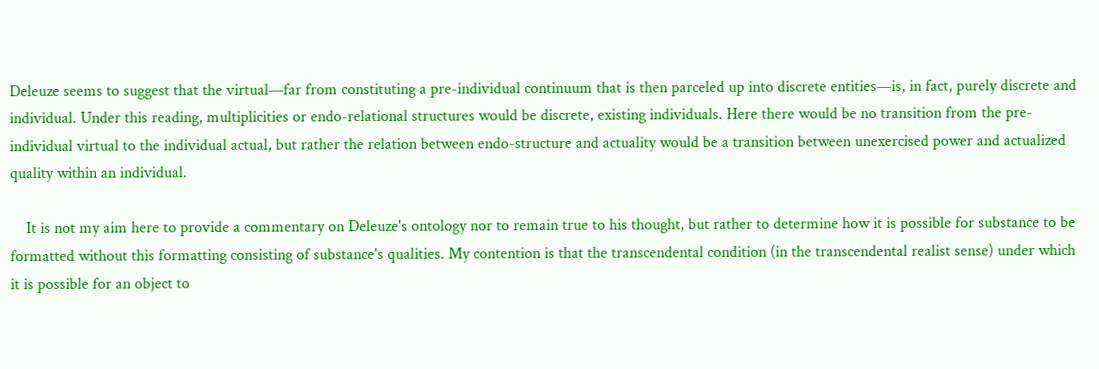Deleuze seems to suggest that the virtual—far from constituting a pre-individual continuum that is then parceled up into discrete entities—is, in fact, purely discrete and individual. Under this reading, multiplicities or endo-relational structures would be discrete, existing individuals. Here there would be no transition from the pre-individual virtual to the individual actual, but rather the relation between endo-structure and actuality would be a transition between unexercised power and actualized quality within an individual.

    It is not my aim here to provide a commentary on Deleuze's ontology nor to remain true to his thought, but rather to determine how it is possible for substance to be formatted without this formatting consisting of substance's qualities. My contention is that the transcendental condition (in the transcendental realist sense) under which it is possible for an object to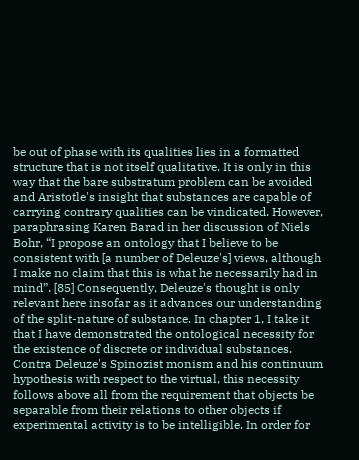be out of phase with its qualities lies in a formatted structure that is not itself qualitative. It is only in this way that the bare substratum problem can be avoided and Aristotle's insight that substances are capable of carrying contrary qualities can be vindicated. However, paraphrasing Karen Barad in her discussion of Niels Bohr, “I propose an ontology that I believe to be consistent with [a number of Deleuze's] views, although I make no claim that this is what he necessarily had in mind”. [85] Consequently, Deleuze's thought is only relevant here insofar as it advances our understanding of the split-nature of substance. In chapter 1, I take it that I have demonstrated the ontological necessity for the existence of discrete or individual substances. Contra Deleuze's Spinozist monism and his continuum hypothesis with respect to the virtual, this necessity follows above all from the requirement that objects be separable from their relations to other objects if experimental activity is to be intelligible. In order for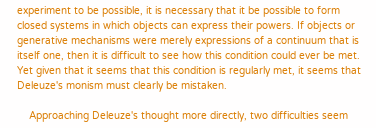experiment to be possible, it is necessary that it be possible to form closed systems in which objects can express their powers. If objects or generative mechanisms were merely expressions of a continuum that is itself one, then it is difficult to see how this condition could ever be met. Yet given that it seems that this condition is regularly met, it seems that Deleuze's monism must clearly be mistaken.

    Approaching Deleuze's thought more directly, two difficulties seem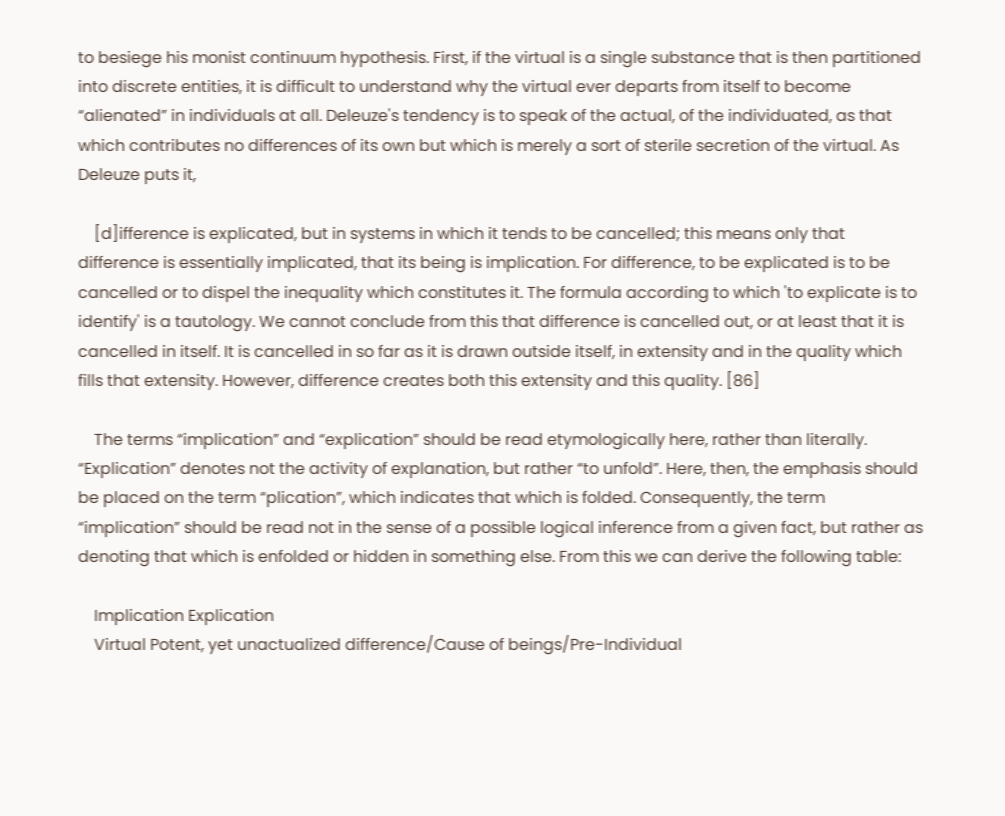to besiege his monist continuum hypothesis. First, if the virtual is a single substance that is then partitioned into discrete entities, it is difficult to understand why the virtual ever departs from itself to become “alienated” in individuals at all. Deleuze's tendency is to speak of the actual, of the individuated, as that which contributes no differences of its own but which is merely a sort of sterile secretion of the virtual. As Deleuze puts it,

    [d]ifference is explicated, but in systems in which it tends to be cancelled; this means only that difference is essentially implicated, that its being is implication. For difference, to be explicated is to be cancelled or to dispel the inequality which constitutes it. The formula according to which 'to explicate is to identify' is a tautology. We cannot conclude from this that difference is cancelled out, or at least that it is cancelled in itself. It is cancelled in so far as it is drawn outside itself, in extensity and in the quality which fills that extensity. However, difference creates both this extensity and this quality. [86]

    The terms “implication” and “explication” should be read etymologically here, rather than literally. “Explication” denotes not the activity of explanation, but rather “to unfold”. Here, then, the emphasis should be placed on the term “plication”, which indicates that which is folded. Consequently, the term “implication” should be read not in the sense of a possible logical inference from a given fact, but rather as denoting that which is enfolded or hidden in something else. From this we can derive the following table:

    Implication Explication
    Virtual Potent, yet unactualized difference/Cause of beings/Pre-Individual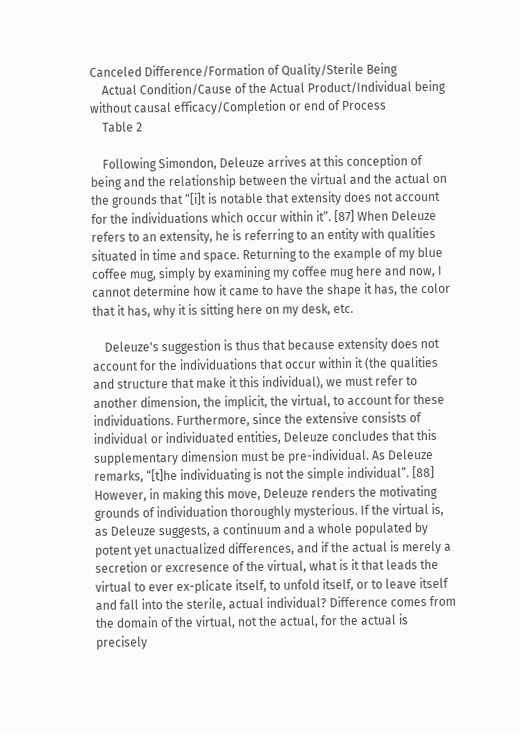Canceled Difference/Formation of Quality/Sterile Being
    Actual Condition/Cause of the Actual Product/Individual being without causal efficacy/Completion or end of Process
    Table 2

    Following Simondon, Deleuze arrives at this conception of being and the relationship between the virtual and the actual on the grounds that “[i]t is notable that extensity does not account for the individuations which occur within it”. [87] When Deleuze refers to an extensity, he is referring to an entity with qualities situated in time and space. Returning to the example of my blue coffee mug, simply by examining my coffee mug here and now, I cannot determine how it came to have the shape it has, the color that it has, why it is sitting here on my desk, etc.

    Deleuze's suggestion is thus that because extensity does not account for the individuations that occur within it (the qualities and structure that make it this individual), we must refer to another dimension, the implicit, the virtual, to account for these individuations. Furthermore, since the extensive consists of individual or individuated entities, Deleuze concludes that this supplementary dimension must be pre-individual. As Deleuze remarks, “[t]he individuating is not the simple individual”. [88] However, in making this move, Deleuze renders the motivating grounds of individuation thoroughly mysterious. If the virtual is, as Deleuze suggests, a continuum and a whole populated by potent yet unactualized differences, and if the actual is merely a secretion or excresence of the virtual, what is it that leads the virtual to ever ex-plicate itself, to unfold itself, or to leave itself and fall into the sterile, actual individual? Difference comes from the domain of the virtual, not the actual, for the actual is precisely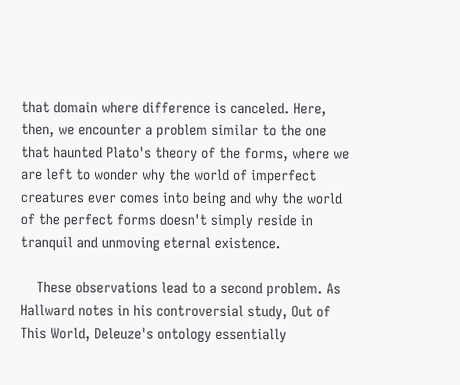that domain where difference is canceled. Here, then, we encounter a problem similar to the one that haunted Plato's theory of the forms, where we are left to wonder why the world of imperfect creatures ever comes into being and why the world of the perfect forms doesn't simply reside in tranquil and unmoving eternal existence.

    These observations lead to a second problem. As Hallward notes in his controversial study, Out of This World, Deleuze's ontology essentially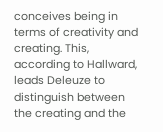conceives being in terms of creativity and creating. This, according to Hallward, leads Deleuze to distinguish between the creating and the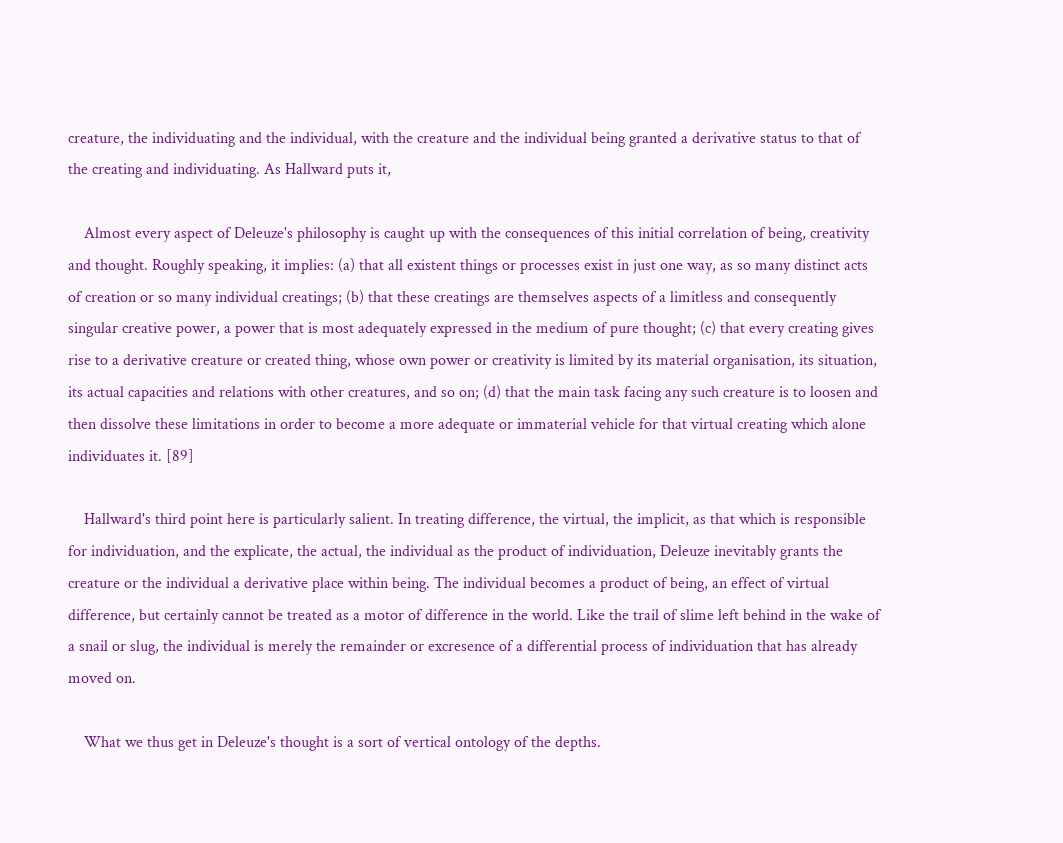creature, the individuating and the individual, with the creature and the individual being granted a derivative status to that of the creating and individuating. As Hallward puts it,

    Almost every aspect of Deleuze's philosophy is caught up with the consequences of this initial correlation of being, creativity and thought. Roughly speaking, it implies: (a) that all existent things or processes exist in just one way, as so many distinct acts of creation or so many individual creatings; (b) that these creatings are themselves aspects of a limitless and consequently singular creative power, a power that is most adequately expressed in the medium of pure thought; (c) that every creating gives rise to a derivative creature or created thing, whose own power or creativity is limited by its material organisation, its situation, its actual capacities and relations with other creatures, and so on; (d) that the main task facing any such creature is to loosen and then dissolve these limitations in order to become a more adequate or immaterial vehicle for that virtual creating which alone individuates it. [89]

    Hallward's third point here is particularly salient. In treating difference, the virtual, the implicit, as that which is responsible for individuation, and the explicate, the actual, the individual as the product of individuation, Deleuze inevitably grants the creature or the individual a derivative place within being. The individual becomes a product of being, an effect of virtual difference, but certainly cannot be treated as a motor of difference in the world. Like the trail of slime left behind in the wake of a snail or slug, the individual is merely the remainder or excresence of a differential process of individuation that has already moved on.

    What we thus get in Deleuze's thought is a sort of vertical ontology of the depths.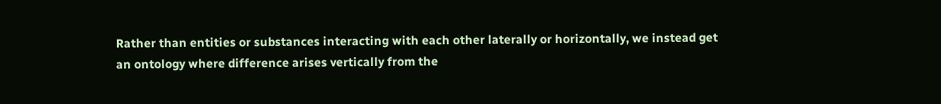Rather than entities or substances interacting with each other laterally or horizontally, we instead get an ontology where difference arises vertically from the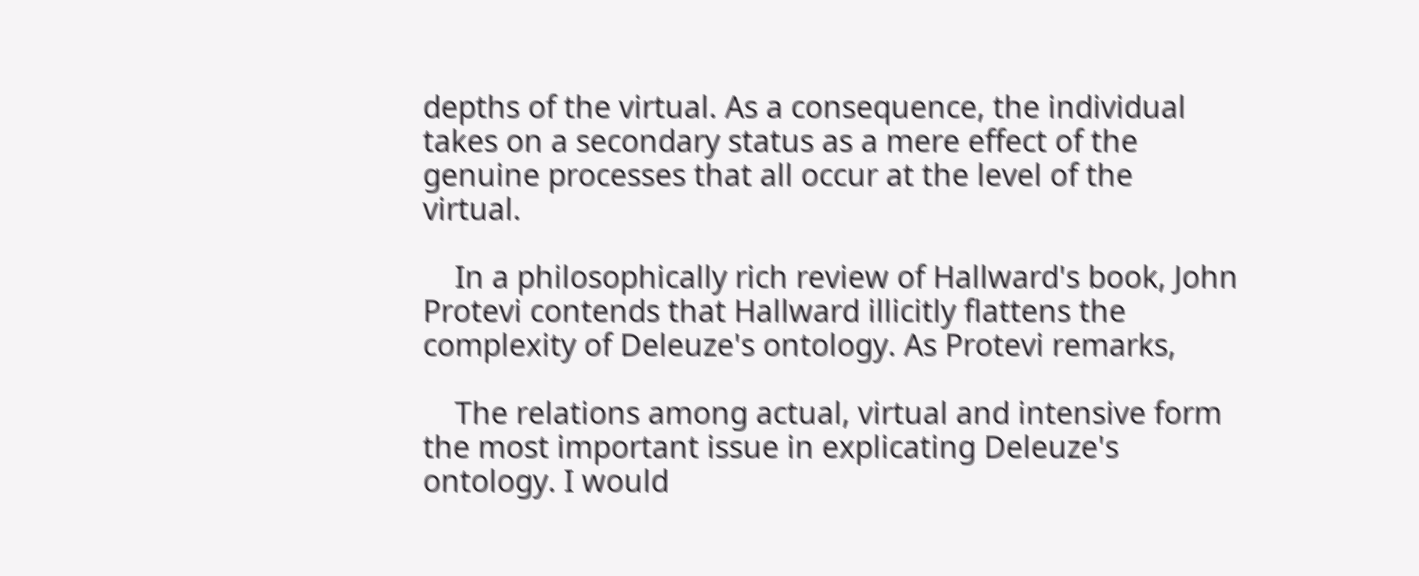depths of the virtual. As a consequence, the individual takes on a secondary status as a mere effect of the genuine processes that all occur at the level of the virtual.

    In a philosophically rich review of Hallward's book, John Protevi contends that Hallward illicitly flattens the complexity of Deleuze's ontology. As Protevi remarks,

    The relations among actual, virtual and intensive form the most important issue in explicating Deleuze's ontology. I would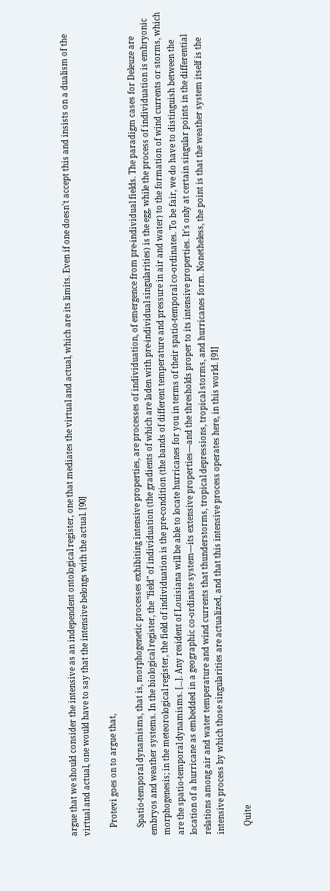argue that we should consider the intensive as an independent ontological register, one that mediates the virtual and actual, which are its limits. Even if one doesn't accept this and insists on a dualism of the virtual and actual, one would have to say that the intensive belongs with the actual. [90]

    Protevi goes on to argue that,

    Spatio-temporal dynamisms, that is, morphogenetic processes exhibiting intensive properties, are processes of individuation, of emergence from pre-individual fields. The paradigm cases for Deleuze are embryos and weather systems. In the biological register, the "field" of individuation (the gradients of which are laden with pre-individual singularities) is the egg, while the process of individuation is embryonic morphogenesis; in the meteorological register, the field of individuation is the pre-condition (the bands of different temperature and pressure in air and water) to the formation of wind currents or storms, which are the spatio-temporal dynamisms. [...]. Any resident of Louisiana will be able to locate hurricanes for you in terms of their spatio-temporal co-ordinates. To be fair, we do have to distinguish between the location of a hurricane as embedded in a geographic co-ordinate system—its extensive properties—and the thresholds proper to its intensive properties. It's only at certain singular points in the differential relations among air and water temperature and wind currents that thunderstorms, tropical depressions, tropical storms, and hurricanes form. Nonetheless, the point is that the weather system itself is the intensive process by which those singularities are actualized, and that this intensive process operates here, in this world. [91]

    Quite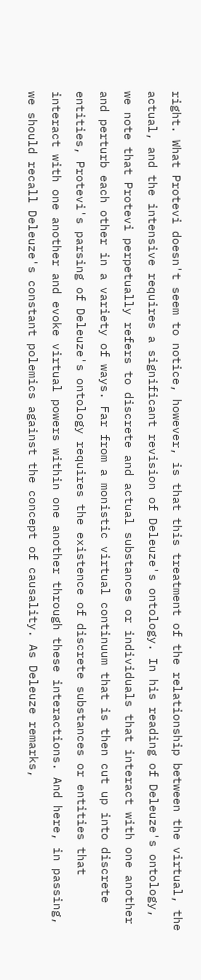right. What Protevi doesn't seem to notice, however, is that this treatment of the relationship between the virtual, the actual, and the intensive requires a significant revision of Deleuze's ontology. In his reading of Deleuze's ontology, we note that Protevi perpetually refers to discrete and actual substances or individuals that interact with one another and perturb each other in a variety of ways. Far from a monistic virtual continuum that is then cut up into discrete entities, Protevi's parsing of Deleuze's ontology requires the existence of discrete substances or entities that interact with one another and evoke virtual powers within one another through these interactions. And here, in passing, we should recall Deleuze's constant polemics against the concept of causality. As Deleuze remarks,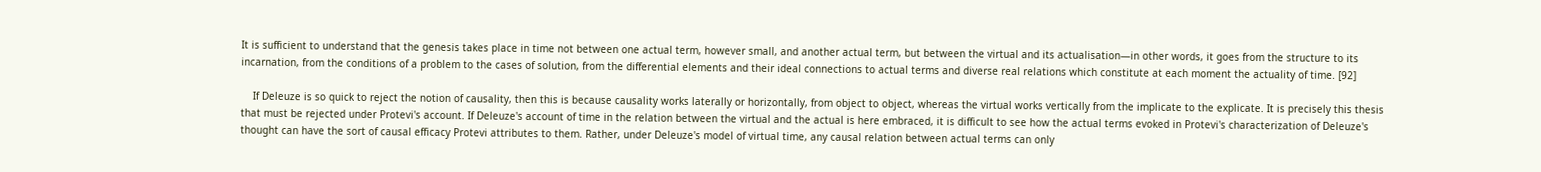It is sufficient to understand that the genesis takes place in time not between one actual term, however small, and another actual term, but between the virtual and its actualisation—in other words, it goes from the structure to its incarnation, from the conditions of a problem to the cases of solution, from the differential elements and their ideal connections to actual terms and diverse real relations which constitute at each moment the actuality of time. [92]

    If Deleuze is so quick to reject the notion of causality, then this is because causality works laterally or horizontally, from object to object, whereas the virtual works vertically from the implicate to the explicate. It is precisely this thesis that must be rejected under Protevi's account. If Deleuze's account of time in the relation between the virtual and the actual is here embraced, it is difficult to see how the actual terms evoked in Protevi's characterization of Deleuze's thought can have the sort of causal efficacy Protevi attributes to them. Rather, under Deleuze's model of virtual time, any causal relation between actual terms can only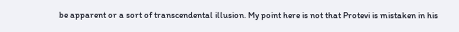be apparent or a sort of transcendental illusion. My point here is not that Protevi is mistaken in his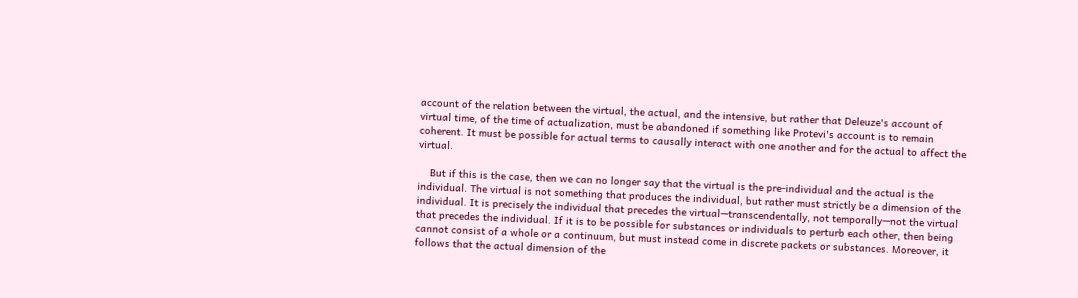account of the relation between the virtual, the actual, and the intensive, but rather that Deleuze's account of virtual time, of the time of actualization, must be abandoned if something like Protevi's account is to remain coherent. It must be possible for actual terms to causally interact with one another and for the actual to affect the virtual.

    But if this is the case, then we can no longer say that the virtual is the pre-individual and the actual is the individual. The virtual is not something that produces the individual, but rather must strictly be a dimension of the individual. It is precisely the individual that precedes the virtual—transcendentally, not temporally—not the virtual that precedes the individual. If it is to be possible for substances or individuals to perturb each other, then being cannot consist of a whole or a continuum, but must instead come in discrete packets or substances. Moreover, it follows that the actual dimension of the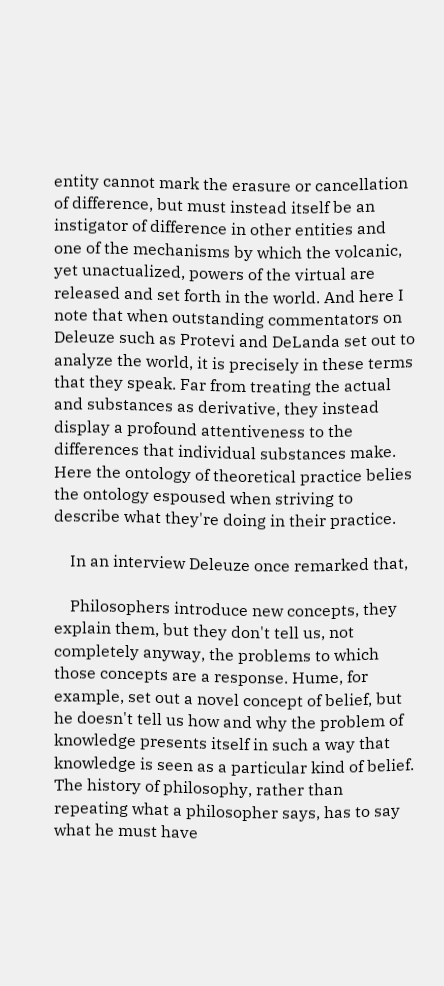entity cannot mark the erasure or cancellation of difference, but must instead itself be an instigator of difference in other entities and one of the mechanisms by which the volcanic, yet unactualized, powers of the virtual are released and set forth in the world. And here I note that when outstanding commentators on Deleuze such as Protevi and DeLanda set out to analyze the world, it is precisely in these terms that they speak. Far from treating the actual and substances as derivative, they instead display a profound attentiveness to the differences that individual substances make. Here the ontology of theoretical practice belies the ontology espoused when striving to describe what they're doing in their practice.

    In an interview Deleuze once remarked that,

    Philosophers introduce new concepts, they explain them, but they don't tell us, not completely anyway, the problems to which those concepts are a response. Hume, for example, set out a novel concept of belief, but he doesn't tell us how and why the problem of knowledge presents itself in such a way that knowledge is seen as a particular kind of belief. The history of philosophy, rather than repeating what a philosopher says, has to say what he must have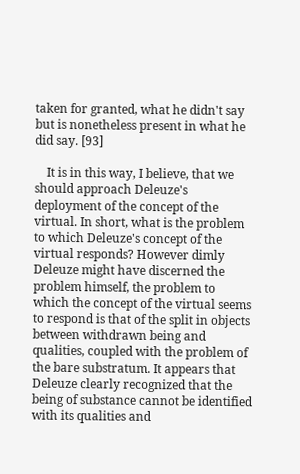taken for granted, what he didn't say but is nonetheless present in what he did say. [93]

    It is in this way, I believe, that we should approach Deleuze's deployment of the concept of the virtual. In short, what is the problem to which Deleuze's concept of the virtual responds? However dimly Deleuze might have discerned the problem himself, the problem to which the concept of the virtual seems to respond is that of the split in objects between withdrawn being and qualities, coupled with the problem of the bare substratum. It appears that Deleuze clearly recognized that the being of substance cannot be identified with its qualities and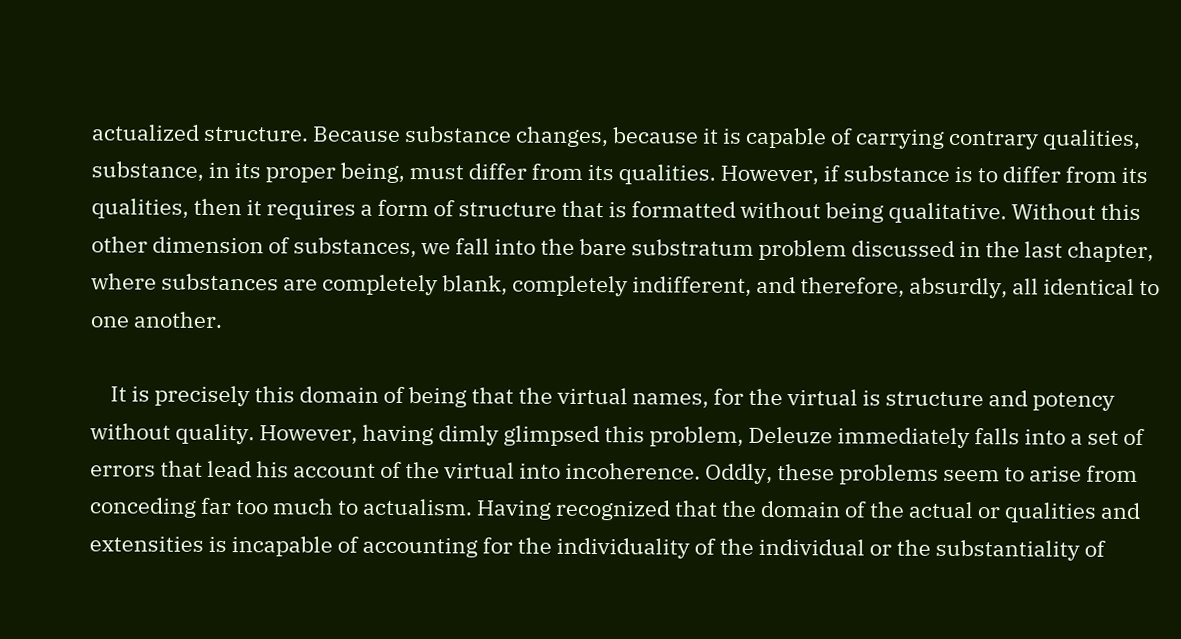actualized structure. Because substance changes, because it is capable of carrying contrary qualities, substance, in its proper being, must differ from its qualities. However, if substance is to differ from its qualities, then it requires a form of structure that is formatted without being qualitative. Without this other dimension of substances, we fall into the bare substratum problem discussed in the last chapter, where substances are completely blank, completely indifferent, and therefore, absurdly, all identical to one another.

    It is precisely this domain of being that the virtual names, for the virtual is structure and potency without quality. However, having dimly glimpsed this problem, Deleuze immediately falls into a set of errors that lead his account of the virtual into incoherence. Oddly, these problems seem to arise from conceding far too much to actualism. Having recognized that the domain of the actual or qualities and extensities is incapable of accounting for the individuality of the individual or the substantiality of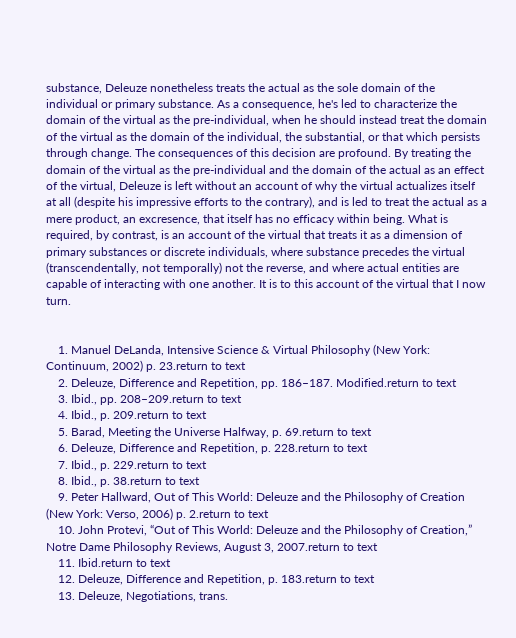substance, Deleuze nonetheless treats the actual as the sole domain of the individual or primary substance. As a consequence, he's led to characterize the domain of the virtual as the pre-individual, when he should instead treat the domain of the virtual as the domain of the individual, the substantial, or that which persists through change. The consequences of this decision are profound. By treating the domain of the virtual as the pre-individual and the domain of the actual as an effect of the virtual, Deleuze is left without an account of why the virtual actualizes itself at all (despite his impressive efforts to the contrary), and is led to treat the actual as a mere product, an excresence, that itself has no efficacy within being. What is required, by contrast, is an account of the virtual that treats it as a dimension of primary substances or discrete individuals, where substance precedes the virtual (transcendentally, not temporally) not the reverse, and where actual entities are capable of interacting with one another. It is to this account of the virtual that I now turn.


    1. Manuel DeLanda, Intensive Science & Virtual Philosophy (New York: Continuum, 2002) p. 23.return to text
    2. Deleuze, Difference and Repetition, pp. 186–187. Modified.return to text
    3. Ibid., pp. 208–209.return to text
    4. Ibid., p. 209.return to text
    5. Barad, Meeting the Universe Halfway, p. 69.return to text
    6. Deleuze, Difference and Repetition, p. 228.return to text
    7. Ibid., p. 229.return to text
    8. Ibid., p. 38.return to text
    9. Peter Hallward, Out of This World: Deleuze and the Philosophy of Creation (New York: Verso, 2006) p. 2.return to text
    10. John Protevi, “Out of This World: Deleuze and the Philosophy of Creation,” Notre Dame Philosophy Reviews, August 3, 2007.return to text
    11. Ibid.return to text
    12. Deleuze, Difference and Repetition, p. 183.return to text
    13. Deleuze, Negotiations, trans.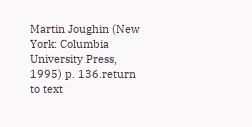Martin Joughin (New York: Columbia University Press, 1995) p. 136.return to text